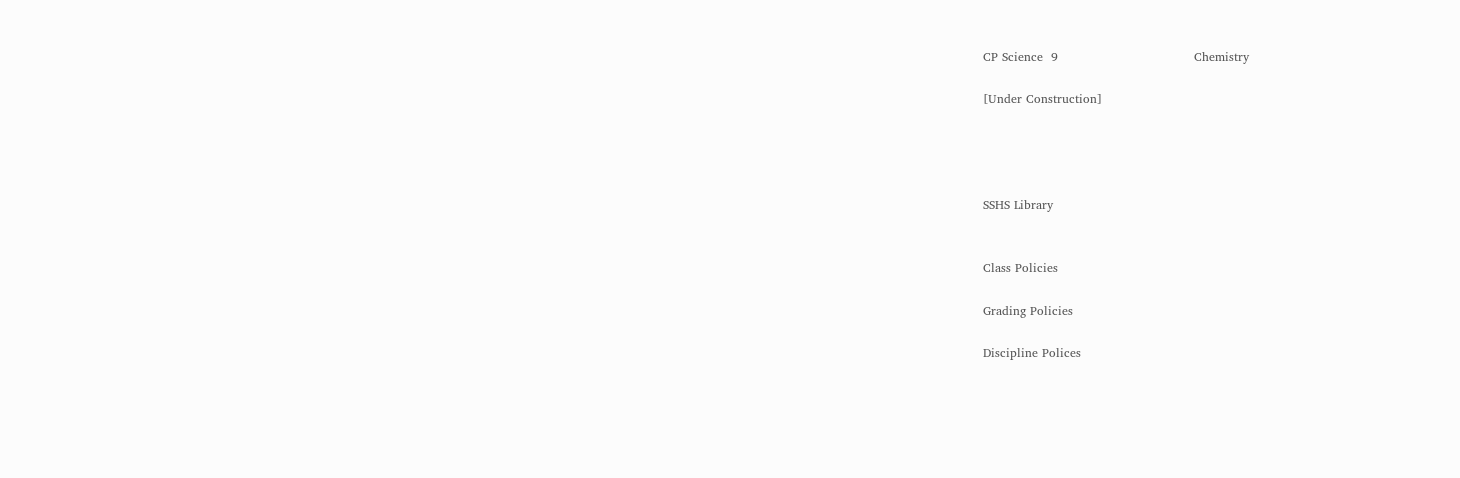CP Science  9                                  Chemistry

[Under Construction]




SSHS Library


Class Policies

Grading Policies

Discipline Polices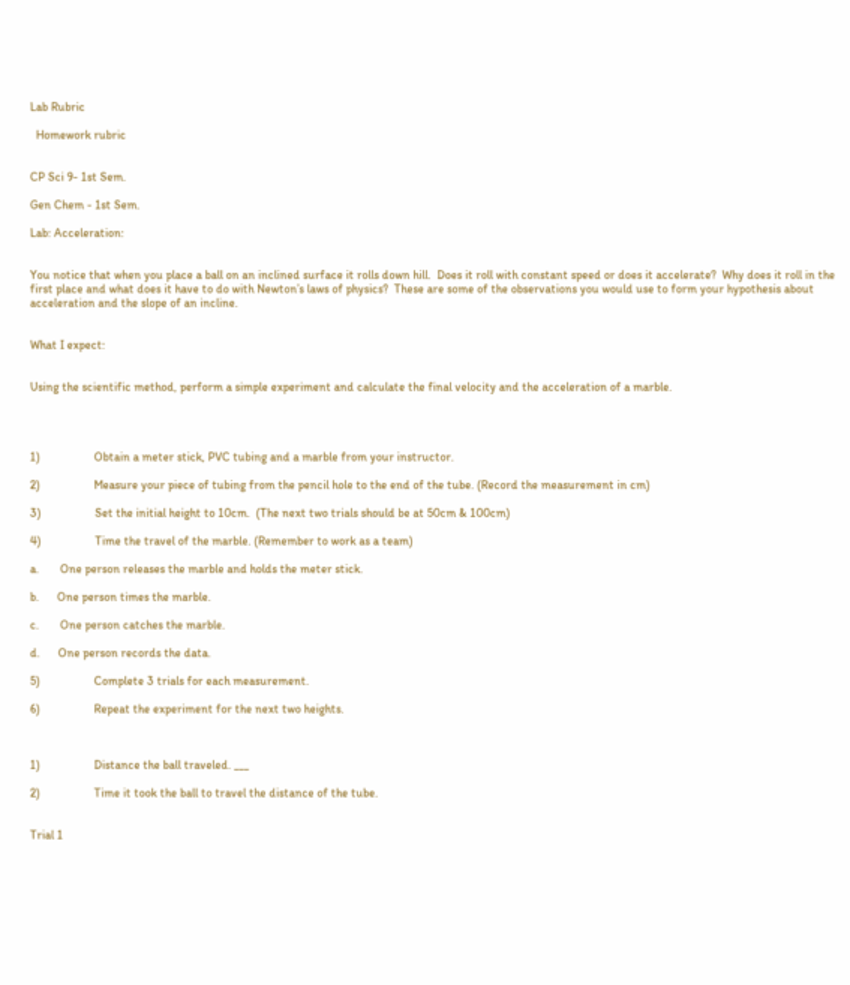Lab Rubric

  Homework rubric


CP Sci 9- 1st Sem.

Gen Chem - 1st Sem.

Lab: Acceleration:


You notice that when you place a ball on an inclined surface it rolls down hill.  Does it roll with constant speed or does it accelerate?  Why does it roll in the first place and what does it have to do with Newton’s laws of physics?  These are some of the observations you would use to form your hypothesis about acceleration and the slope of an incline.


What I expect:


Using the scientific method, perform a simple experiment and calculate the final velocity and the acceleration of a marble.




1)                  Obtain a meter stick, PVC tubing and a marble from your instructor.

2)                  Measure your piece of tubing from the pencil hole to the end of the tube. (Record the measurement in cm)

3)                  Set the initial height to 10cm.  (The next two trials should be at 50cm & 100cm)

4)                  Time the travel of the marble. (Remember to work as a team)

a.       One person releases the marble and holds the meter stick.

b.      One person times the marble.

c.       One person catches the marble.

d.      One person records the data.

5)                  Complete 3 trials for each measurement.

6)                  Repeat the experiment for the next two heights.



1)                  Distance the ball traveled. ___

2)                  Time it took the ball to travel the distance of the tube.


Trial 1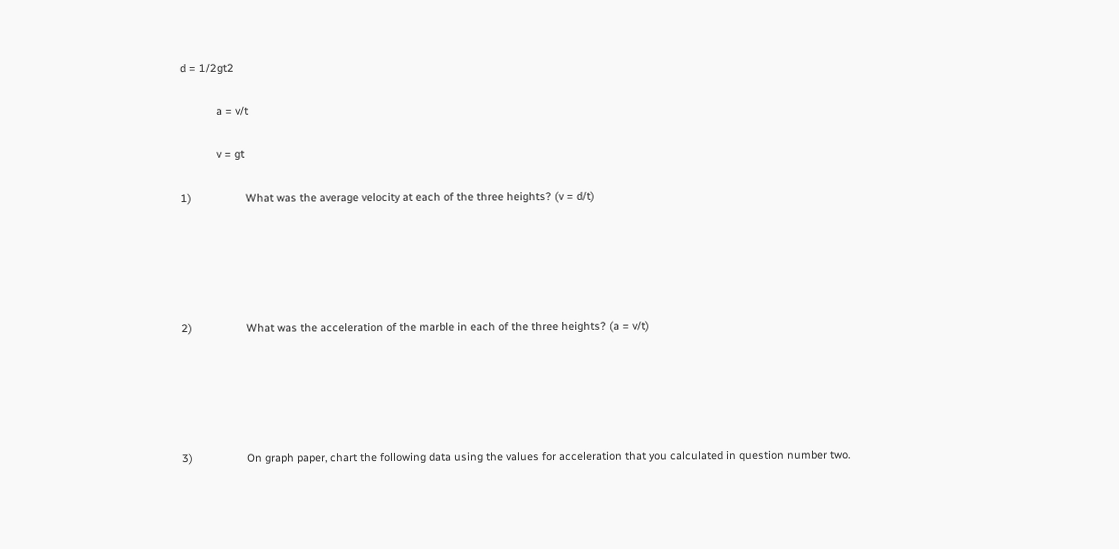d = 1/2gt2

            a = v/t

            v = gt

1)                  What was the average velocity at each of the three heights? (v = d/t)





2)                  What was the acceleration of the marble in each of the three heights? (a = v/t)





3)                  On graph paper, chart the following data using the values for acceleration that you calculated in question number two.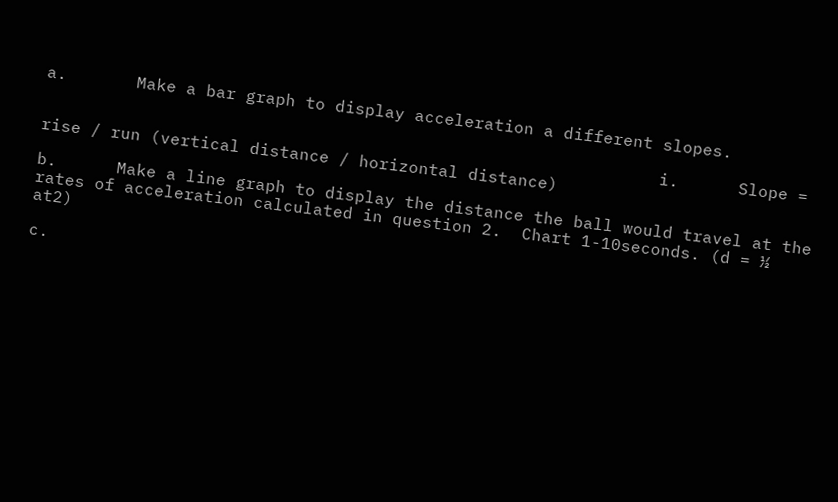a.       Make a bar graph to display acceleration a different slopes.

                                                              i.      Slope = rise / run (vertical distance / horizontal distance)

b.      Make a line graph to display the distance the ball would travel at the rates of acceleration calculated in question 2.  Chart 1-10seconds. (d = ½ at2)

c.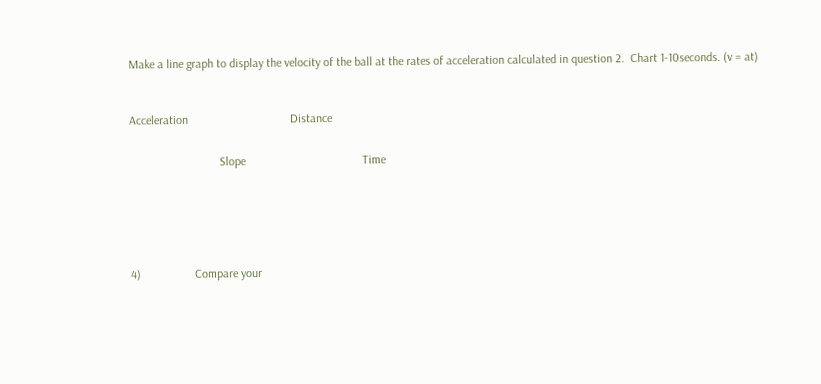Make a line graph to display the velocity of the ball at the rates of acceleration calculated in question 2.  Chart 1-10seconds. (v = at)



Acceleration                                  Distance


                              Slope                                       Time







4)                  Compare your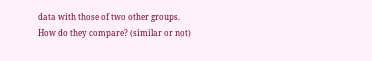data with those of two other groups.  How do they compare? (similar or not)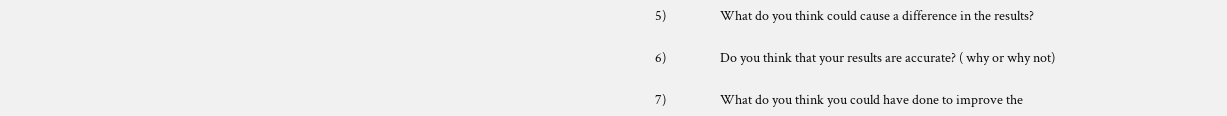5)                  What do you think could cause a difference in the results?

6)                  Do you think that your results are accurate? ( why or why not)

7)                  What do you think you could have done to improve the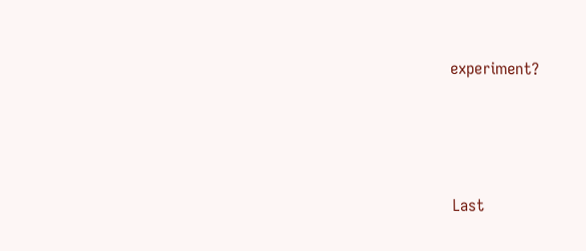experiment?




Last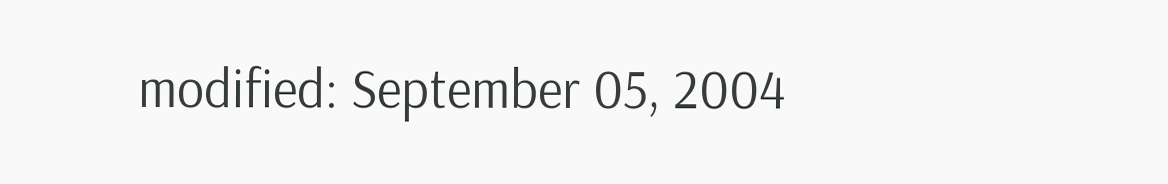modified: September 05, 2004